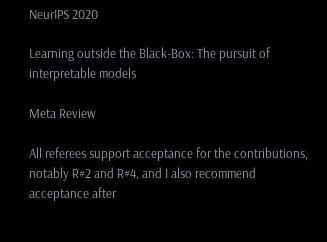NeurIPS 2020

Learning outside the Black-Box: The pursuit of interpretable models

Meta Review

All referees support acceptance for the contributions, notably R#2 and R#4, and I also recommend acceptance after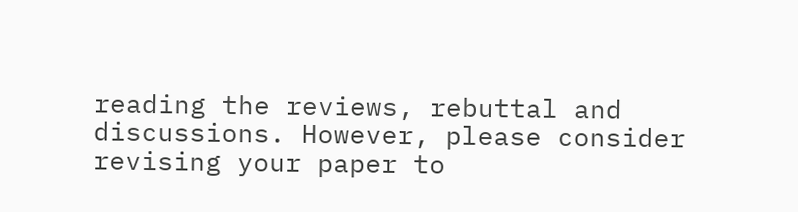reading the reviews, rebuttal and discussions. However, please consider revising your paper to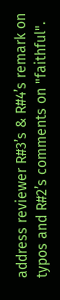address reviewer R#3’s & R#4’s remark on typos and R#2’s comments on "faithful".